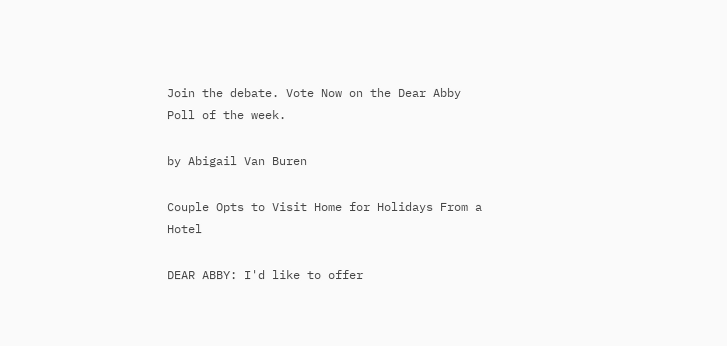Join the debate. Vote Now on the Dear Abby Poll of the week.

by Abigail Van Buren

Couple Opts to Visit Home for Holidays From a Hotel

DEAR ABBY: I'd like to offer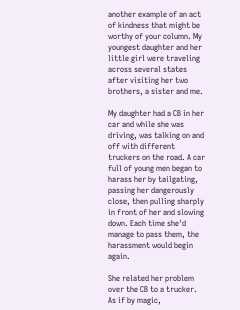another example of an act of kindness that might be worthy of your column. My youngest daughter and her little girl were traveling across several states after visiting her two brothers, a sister and me.

My daughter had a CB in her car and while she was driving, was talking on and off with different truckers on the road. A car full of young men began to harass her by tailgating, passing her dangerously close, then pulling sharply in front of her and slowing down. Each time she'd manage to pass them, the harassment would begin again.

She related her problem over the CB to a trucker. As if by magic,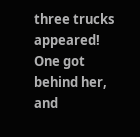three trucks appeared! One got behind her, and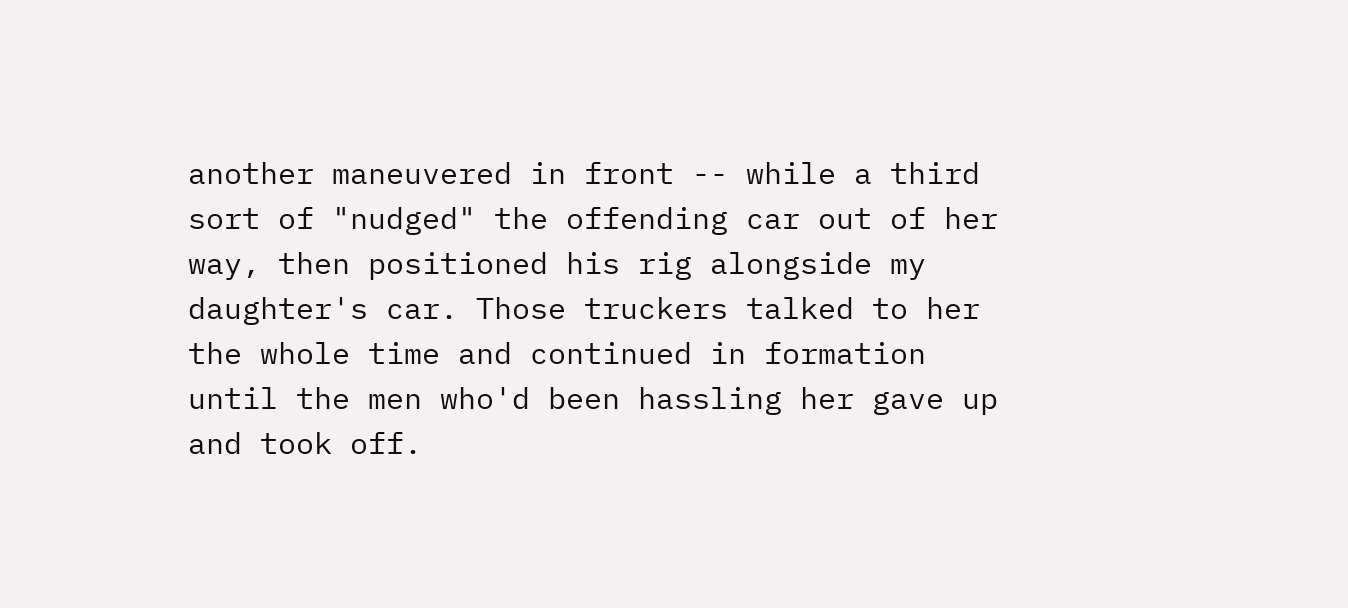another maneuvered in front -- while a third sort of "nudged" the offending car out of her way, then positioned his rig alongside my daughter's car. Those truckers talked to her the whole time and continued in formation until the men who'd been hassling her gave up and took off.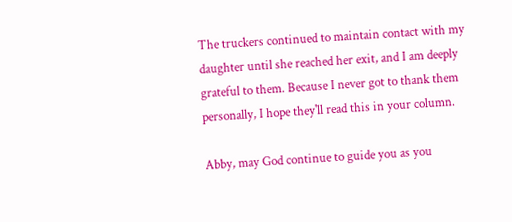The truckers continued to maintain contact with my daughter until she reached her exit, and I am deeply grateful to them. Because I never got to thank them personally, I hope they'll read this in your column.

Abby, may God continue to guide you as you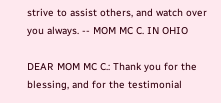strive to assist others, and watch over you always. -- MOM MC C. IN OHIO

DEAR MOM MC C.: Thank you for the blessing, and for the testimonial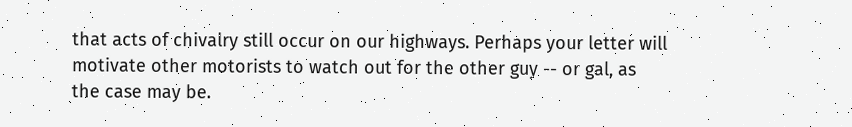that acts of chivalry still occur on our highways. Perhaps your letter will motivate other motorists to watch out for the other guy -- or gal, as the case may be.